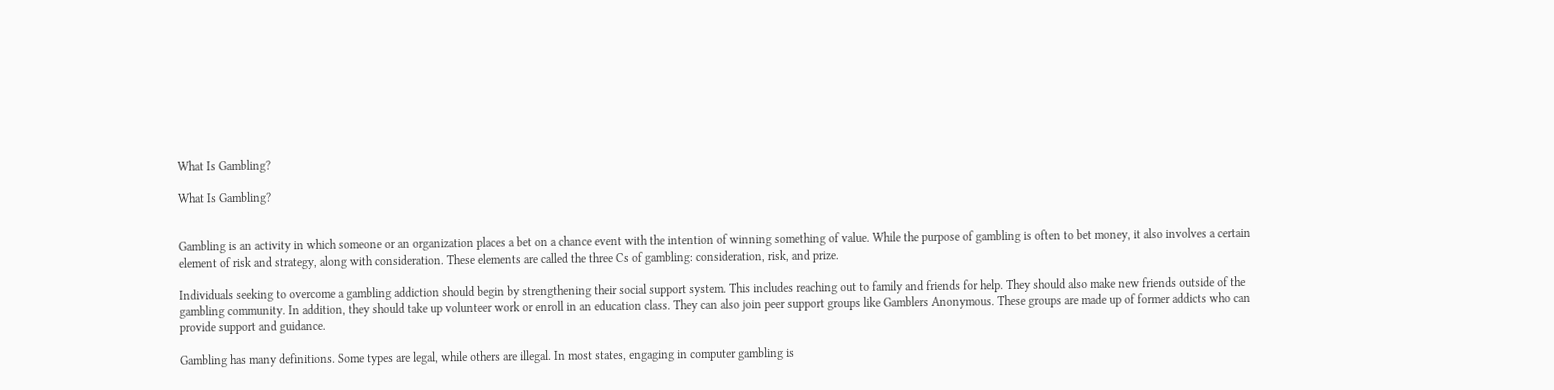What Is Gambling?

What Is Gambling?


Gambling is an activity in which someone or an organization places a bet on a chance event with the intention of winning something of value. While the purpose of gambling is often to bet money, it also involves a certain element of risk and strategy, along with consideration. These elements are called the three Cs of gambling: consideration, risk, and prize.

Individuals seeking to overcome a gambling addiction should begin by strengthening their social support system. This includes reaching out to family and friends for help. They should also make new friends outside of the gambling community. In addition, they should take up volunteer work or enroll in an education class. They can also join peer support groups like Gamblers Anonymous. These groups are made up of former addicts who can provide support and guidance.

Gambling has many definitions. Some types are legal, while others are illegal. In most states, engaging in computer gambling is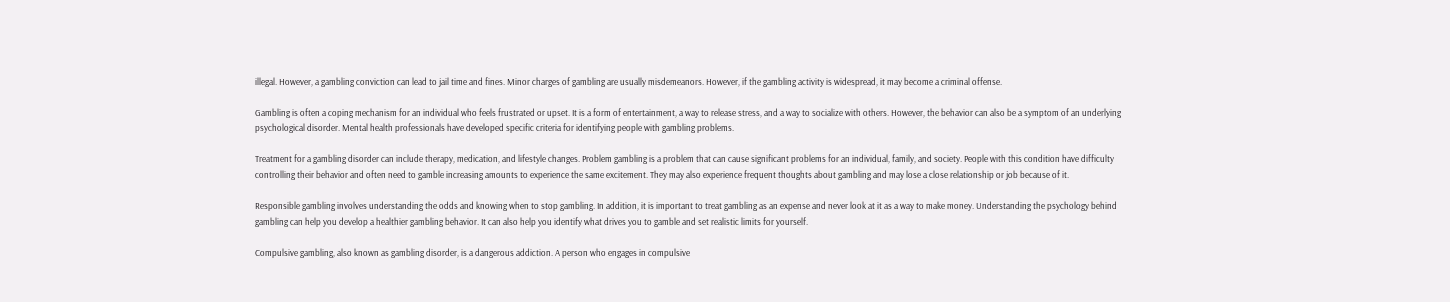illegal. However, a gambling conviction can lead to jail time and fines. Minor charges of gambling are usually misdemeanors. However, if the gambling activity is widespread, it may become a criminal offense.

Gambling is often a coping mechanism for an individual who feels frustrated or upset. It is a form of entertainment, a way to release stress, and a way to socialize with others. However, the behavior can also be a symptom of an underlying psychological disorder. Mental health professionals have developed specific criteria for identifying people with gambling problems.

Treatment for a gambling disorder can include therapy, medication, and lifestyle changes. Problem gambling is a problem that can cause significant problems for an individual, family, and society. People with this condition have difficulty controlling their behavior and often need to gamble increasing amounts to experience the same excitement. They may also experience frequent thoughts about gambling and may lose a close relationship or job because of it.

Responsible gambling involves understanding the odds and knowing when to stop gambling. In addition, it is important to treat gambling as an expense and never look at it as a way to make money. Understanding the psychology behind gambling can help you develop a healthier gambling behavior. It can also help you identify what drives you to gamble and set realistic limits for yourself.

Compulsive gambling, also known as gambling disorder, is a dangerous addiction. A person who engages in compulsive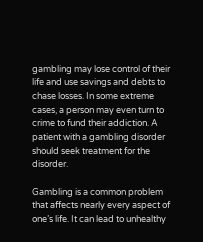gambling may lose control of their life and use savings and debts to chase losses. In some extreme cases, a person may even turn to crime to fund their addiction. A patient with a gambling disorder should seek treatment for the disorder.

Gambling is a common problem that affects nearly every aspect of one’s life. It can lead to unhealthy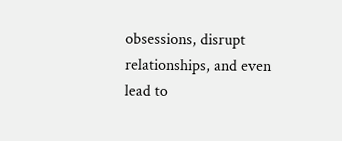obsessions, disrupt relationships, and even lead to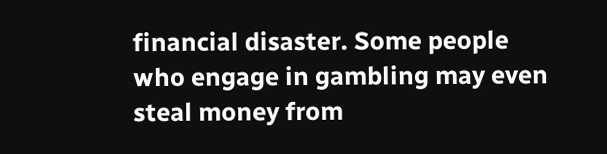financial disaster. Some people who engage in gambling may even steal money from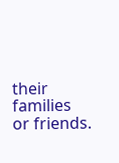their families or friends.